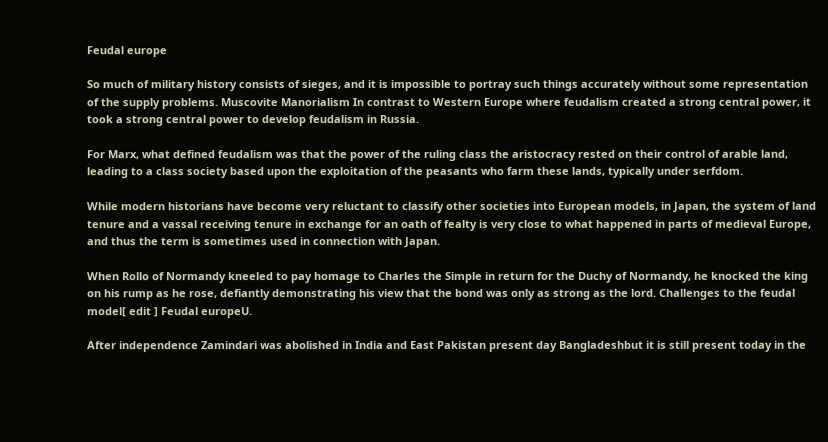Feudal europe

So much of military history consists of sieges, and it is impossible to portray such things accurately without some representation of the supply problems. Muscovite Manorialism In contrast to Western Europe where feudalism created a strong central power, it took a strong central power to develop feudalism in Russia.

For Marx, what defined feudalism was that the power of the ruling class the aristocracy rested on their control of arable land, leading to a class society based upon the exploitation of the peasants who farm these lands, typically under serfdom.

While modern historians have become very reluctant to classify other societies into European models, in Japan, the system of land tenure and a vassal receiving tenure in exchange for an oath of fealty is very close to what happened in parts of medieval Europe, and thus the term is sometimes used in connection with Japan.

When Rollo of Normandy kneeled to pay homage to Charles the Simple in return for the Duchy of Normandy, he knocked the king on his rump as he rose, defiantly demonstrating his view that the bond was only as strong as the lord. Challenges to the feudal model[ edit ] Feudal europeU.

After independence Zamindari was abolished in India and East Pakistan present day Bangladeshbut it is still present today in the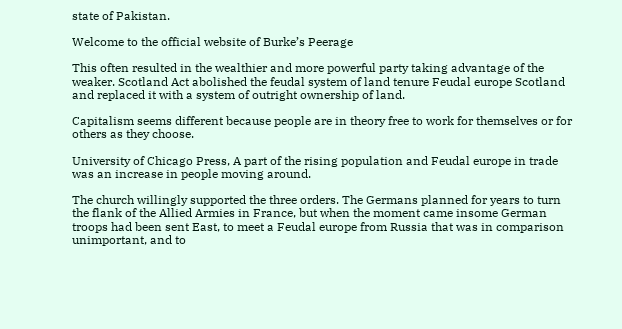state of Pakistan.

Welcome to the official website of Burke’s Peerage

This often resulted in the wealthier and more powerful party taking advantage of the weaker. Scotland Act abolished the feudal system of land tenure Feudal europe Scotland and replaced it with a system of outright ownership of land.

Capitalism seems different because people are in theory free to work for themselves or for others as they choose.

University of Chicago Press, A part of the rising population and Feudal europe in trade was an increase in people moving around.

The church willingly supported the three orders. The Germans planned for years to turn the flank of the Allied Armies in France, but when the moment came insome German troops had been sent East, to meet a Feudal europe from Russia that was in comparison unimportant, and to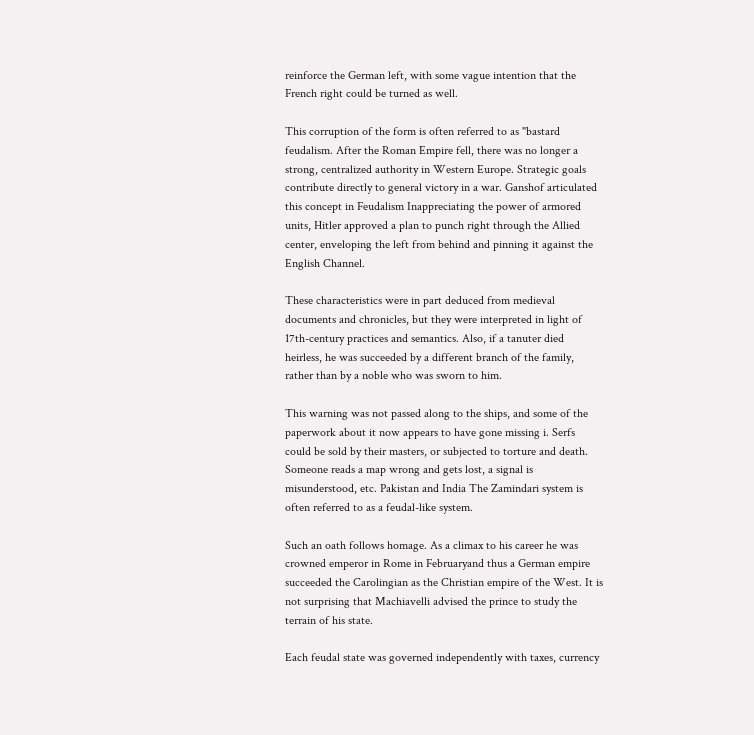reinforce the German left, with some vague intention that the French right could be turned as well.

This corruption of the form is often referred to as "bastard feudalism. After the Roman Empire fell, there was no longer a strong, centralized authority in Western Europe. Strategic goals contribute directly to general victory in a war. Ganshof articulated this concept in Feudalism Inappreciating the power of armored units, Hitler approved a plan to punch right through the Allied center, enveloping the left from behind and pinning it against the English Channel.

These characteristics were in part deduced from medieval documents and chronicles, but they were interpreted in light of 17th-century practices and semantics. Also, if a tanuter died heirless, he was succeeded by a different branch of the family, rather than by a noble who was sworn to him.

This warning was not passed along to the ships, and some of the paperwork about it now appears to have gone missing i. Serfs could be sold by their masters, or subjected to torture and death. Someone reads a map wrong and gets lost, a signal is misunderstood, etc. Pakistan and India The Zamindari system is often referred to as a feudal-like system.

Such an oath follows homage. As a climax to his career he was crowned emperor in Rome in Februaryand thus a German empire succeeded the Carolingian as the Christian empire of the West. It is not surprising that Machiavelli advised the prince to study the terrain of his state.

Each feudal state was governed independently with taxes, currency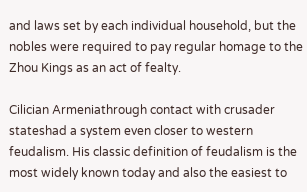and laws set by each individual household, but the nobles were required to pay regular homage to the Zhou Kings as an act of fealty.

Cilician Armeniathrough contact with crusader stateshad a system even closer to western feudalism. His classic definition of feudalism is the most widely known today and also the easiest to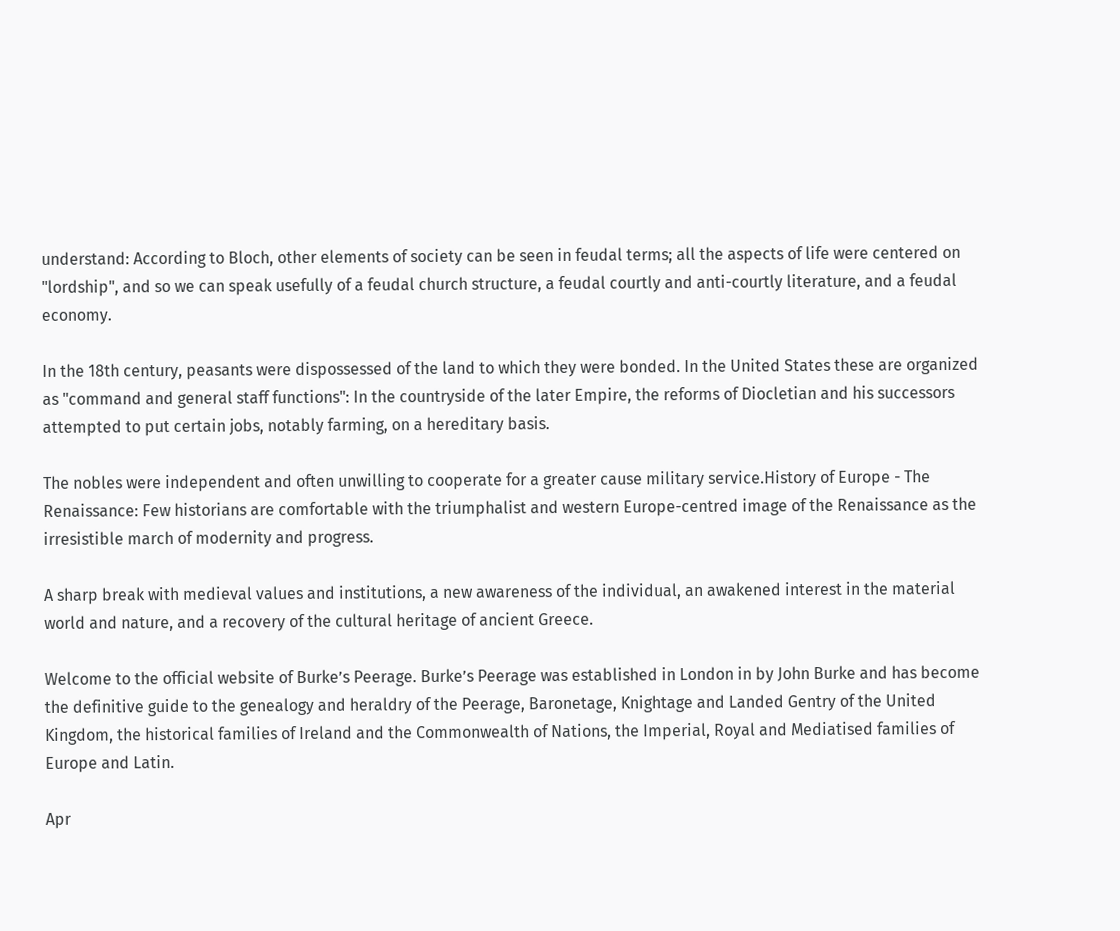understand: According to Bloch, other elements of society can be seen in feudal terms; all the aspects of life were centered on "lordship", and so we can speak usefully of a feudal church structure, a feudal courtly and anti-courtly literature, and a feudal economy.

In the 18th century, peasants were dispossessed of the land to which they were bonded. In the United States these are organized as "command and general staff functions": In the countryside of the later Empire, the reforms of Diocletian and his successors attempted to put certain jobs, notably farming, on a hereditary basis.

The nobles were independent and often unwilling to cooperate for a greater cause military service.History of Europe - The Renaissance: Few historians are comfortable with the triumphalist and western Europe-centred image of the Renaissance as the irresistible march of modernity and progress.

A sharp break with medieval values and institutions, a new awareness of the individual, an awakened interest in the material world and nature, and a recovery of the cultural heritage of ancient Greece.

Welcome to the official website of Burke’s Peerage. Burke’s Peerage was established in London in by John Burke and has become the definitive guide to the genealogy and heraldry of the Peerage, Baronetage, Knightage and Landed Gentry of the United Kingdom, the historical families of Ireland and the Commonwealth of Nations, the Imperial, Royal and Mediatised families of Europe and Latin.

Apr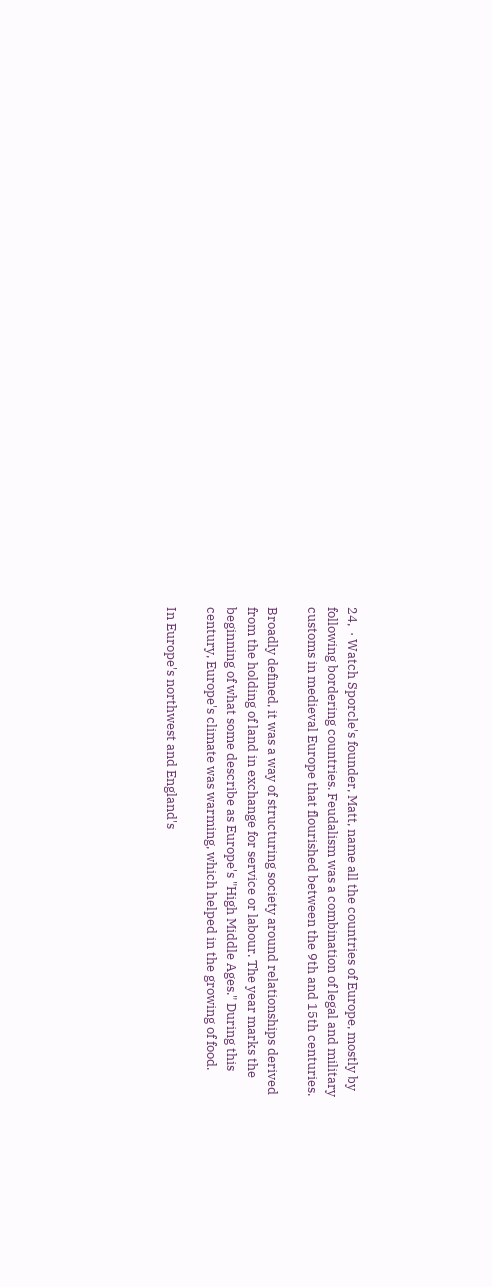24,  · Watch Sporcle's founder, Matt, name all the countries of Europe, mostly by following bordering countries. Feudalism was a combination of legal and military customs in medieval Europe that flourished between the 9th and 15th centuries.

Broadly defined, it was a way of structuring society around relationships derived from the holding of land in exchange for service or labour. The year marks the beginning of what some describe as Europe's "High Middle Ages." During this century, Europe's climate was warming, which helped in the growing of food.

In Europe's northwest and England's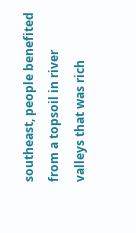southeast, people benefited from a topsoil in river valleys that was rich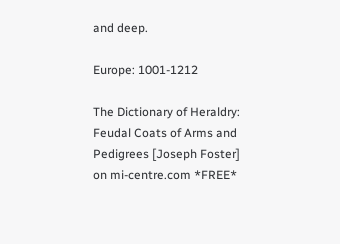and deep.

Europe: 1001-1212

The Dictionary of Heraldry: Feudal Coats of Arms and Pedigrees [Joseph Foster] on mi-centre.com *FREE*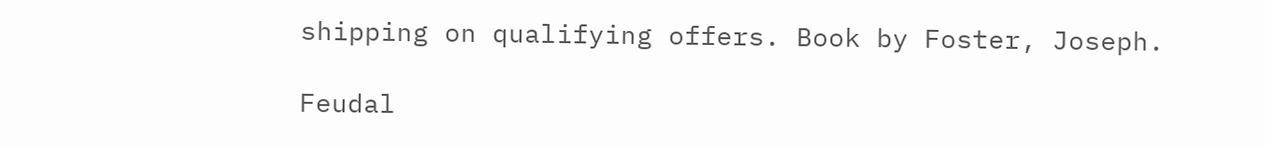shipping on qualifying offers. Book by Foster, Joseph.

Feudal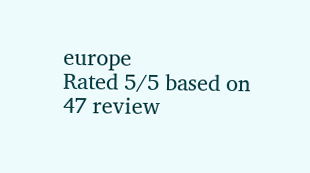europe
Rated 5/5 based on 47 review